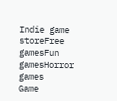Indie game storeFree gamesFun gamesHorror games
Game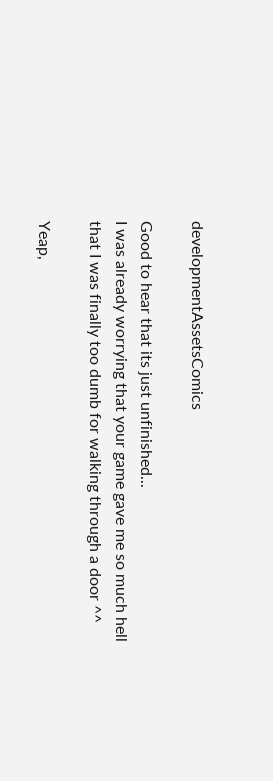developmentAssetsComics

Good to hear that its just unfinished...
I was already worrying that your game gave me so much hell that I was finally too dumb for walking through a door ^^

Yeap,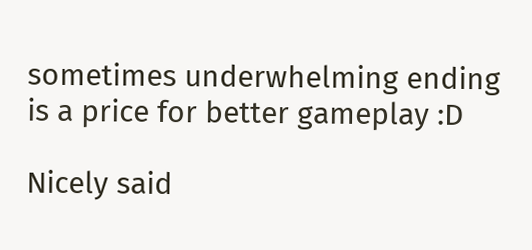sometimes underwhelming ending is a price for better gameplay :D

Nicely said